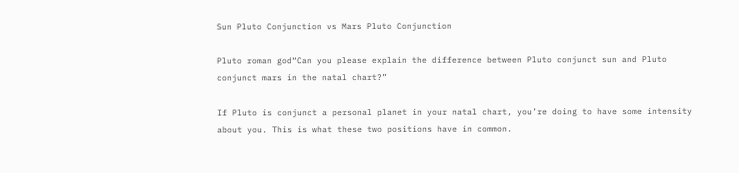Sun Pluto Conjunction vs Mars Pluto Conjunction

Pluto roman god“Can you please explain the difference between Pluto conjunct sun and Pluto conjunct mars in the natal chart?”

If Pluto is conjunct a personal planet in your natal chart, you’re doing to have some intensity about you. This is what these two positions have in common.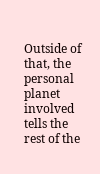Outside of that, the personal planet involved tells the rest of the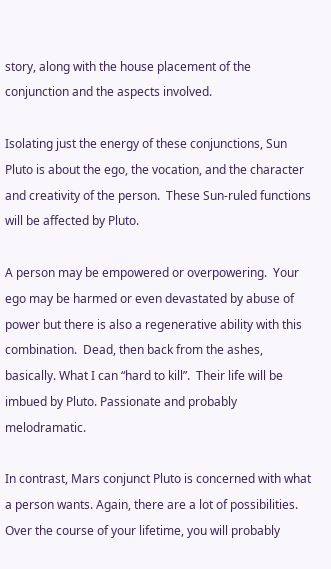story, along with the house placement of the conjunction and the aspects involved.

Isolating just the energy of these conjunctions, Sun Pluto is about the ego, the vocation, and the character and creativity of the person.  These Sun-ruled functions will be affected by Pluto.

A person may be empowered or overpowering.  Your ego may be harmed or even devastated by abuse of power but there is also a regenerative ability with this combination.  Dead, then back from the ashes, basically. What I can “hard to kill”.  Their life will be imbued by Pluto. Passionate and probably melodramatic.

In contrast, Mars conjunct Pluto is concerned with what a person wants. Again, there are a lot of possibilities. Over the course of your lifetime, you will probably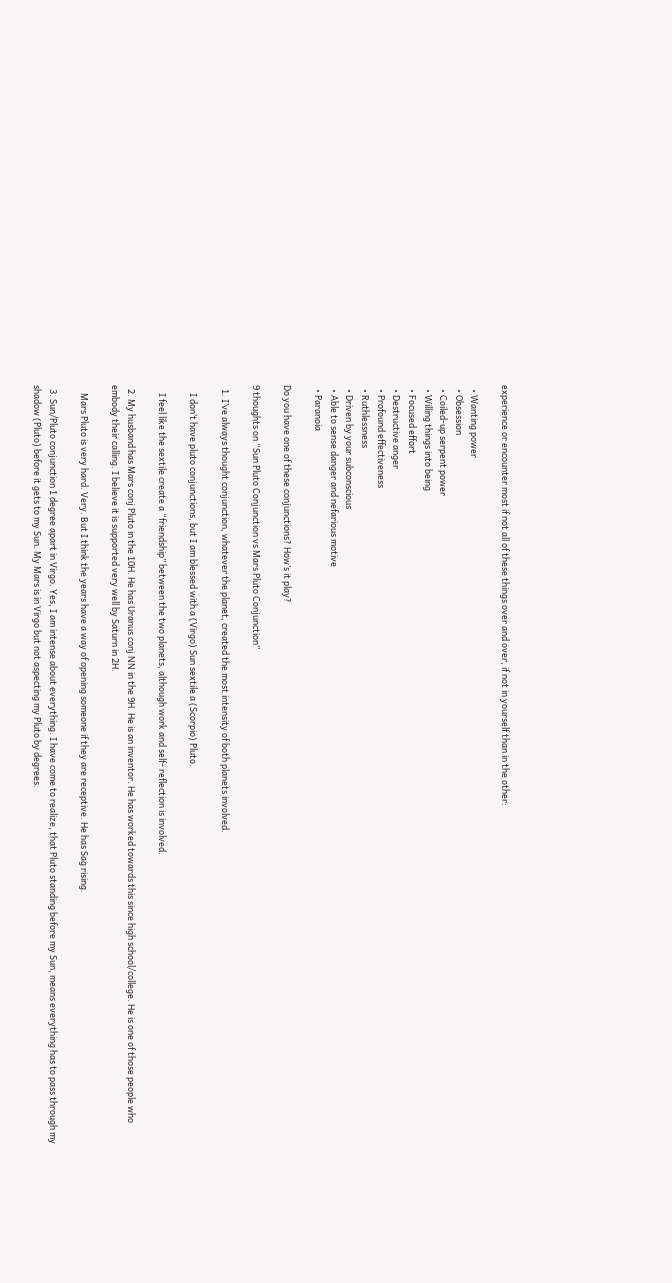experience or encounter most if not all of these things over and over, if not in yourself than in the other:

  • Wanting power
  • Obsession
  • Coiled-up serpent power
  • Willing things into being
  • Focused effort
  • Destructive anger
  • Profound effectiveness
  • Ruthlessness
  • Driven by your subconscious
  • Able to sense danger and nefarious motive
  • Paranoia

Do you have one of these conjunctions? How’s it play?

9 thoughts on “Sun Pluto Conjunction vs Mars Pluto Conjunction”

  1. I’ve always thought conjunction, whatever the planet, created the most intensity of both planets involved.

    I don’t have pluto conjunctions, but I am blessed with a (Virgo) Sun sextile a (Scorpio) Pluto.

    I feel like the sextile create a “friendship” between the two planets, although work and self- reflection is involved.

  2. My husband has Mars conj Pluto in the 10H. He has Uranus conj NN in the 9H. He is an inventor. He has worked towards this since high school/college. He is one of those people who embody their calling. I believe it is supported very well by Saturn in 2H.

    Mars Pluto is very hard. Very. But I think the years have a way of opening someone if they are receptive. He has Sag rising.

  3. Sun/Pluto conjunction 1 degree apart in Virgo. Yes, I am intense about everything. I have come to realize, that Pluto standing before my Sun, means everything has to pass through my shadow (Pluto) before it gets to my Sun. My Mars is in Virgo but not aspecting my Pluto by degrees.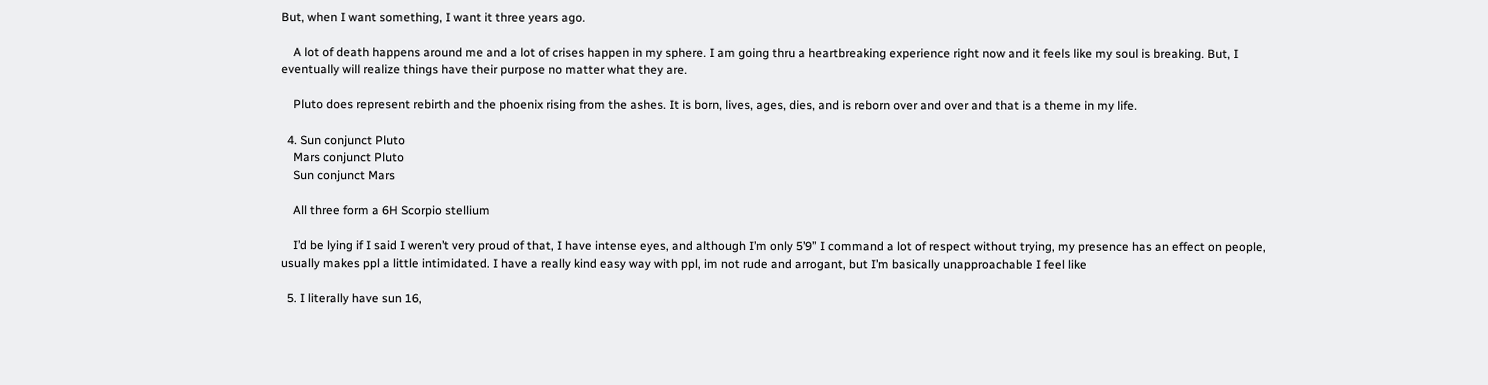But, when I want something, I want it three years ago.

    A lot of death happens around me and a lot of crises happen in my sphere. I am going thru a heartbreaking experience right now and it feels like my soul is breaking. But, I eventually will realize things have their purpose no matter what they are.

    Pluto does represent rebirth and the phoenix rising from the ashes. It is born, lives, ages, dies, and is reborn over and over and that is a theme in my life.

  4. Sun conjunct Pluto
    Mars conjunct Pluto
    Sun conjunct Mars

    All three form a 6H Scorpio stellium

    I’d be lying if I said I weren’t very proud of that, I have intense eyes, and although I’m only 5’9” I command a lot of respect without trying, my presence has an effect on people, usually makes ppl a little intimidated. I have a really kind easy way with ppl, im not rude and arrogant, but I’m basically unapproachable I feel like

  5. I literally have sun 16,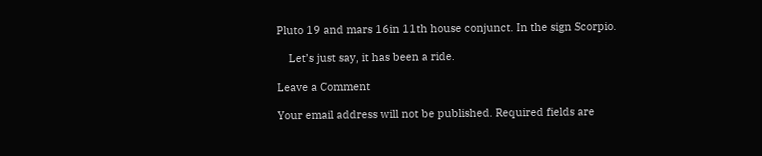Pluto 19 and mars 16in 11th house conjunct. In the sign Scorpio.

    Let’s just say, it has been a ride.

Leave a Comment

Your email address will not be published. Required fields are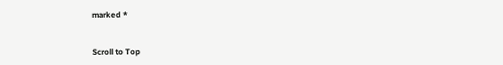marked *


Scroll to Top